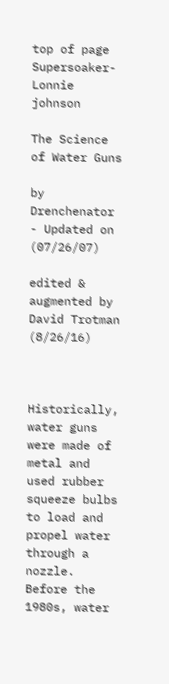top of page
Supersoaker-Lonnie johnson

The Science of Water Guns

by Drenchenator - Updated on (07/26/07)

edited & augmented by David Trotman (8/26/16)



Historically, water guns were made of metal and used rubber squeeze bulbs to load and propel water through a nozzle. Before the 1980s, water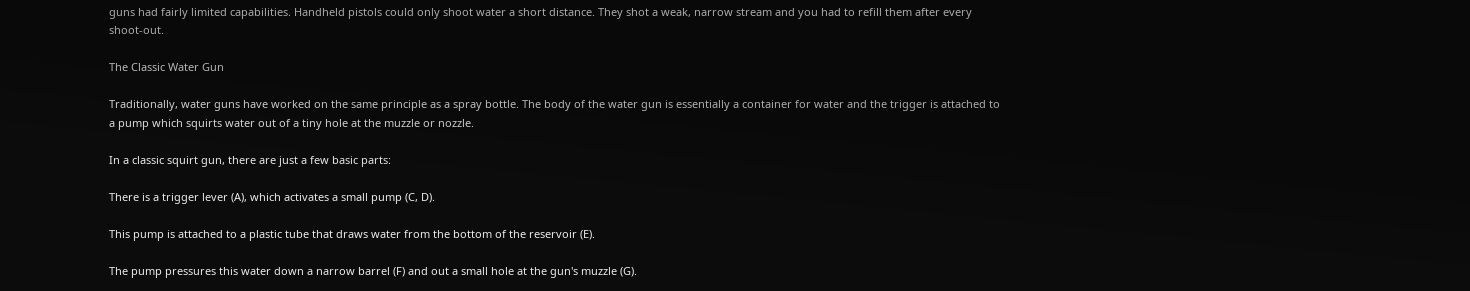guns had fairly limited capabilities. Handheld pistols could only shoot water a short distance. They shot a weak, narrow stream and you had to refill them after every shoot-out.

The Classic Water Gun

Traditionally, water guns have worked on the same principle as a spray bottle. The body of the water gun is essentially a container for water and the trigger is attached to a pump which squirts water out of a tiny hole at the muzzle or nozzle.

In a classic squirt gun, there are just a few basic parts:

There is a trigger lever (A), which activates a small pump (C, D).

This pump is attached to a plastic tube that draws water from the bottom of the reservoir (E).

The pump pressures this water down a narrow barrel (F) and out a small hole at the gun's muzzle (G).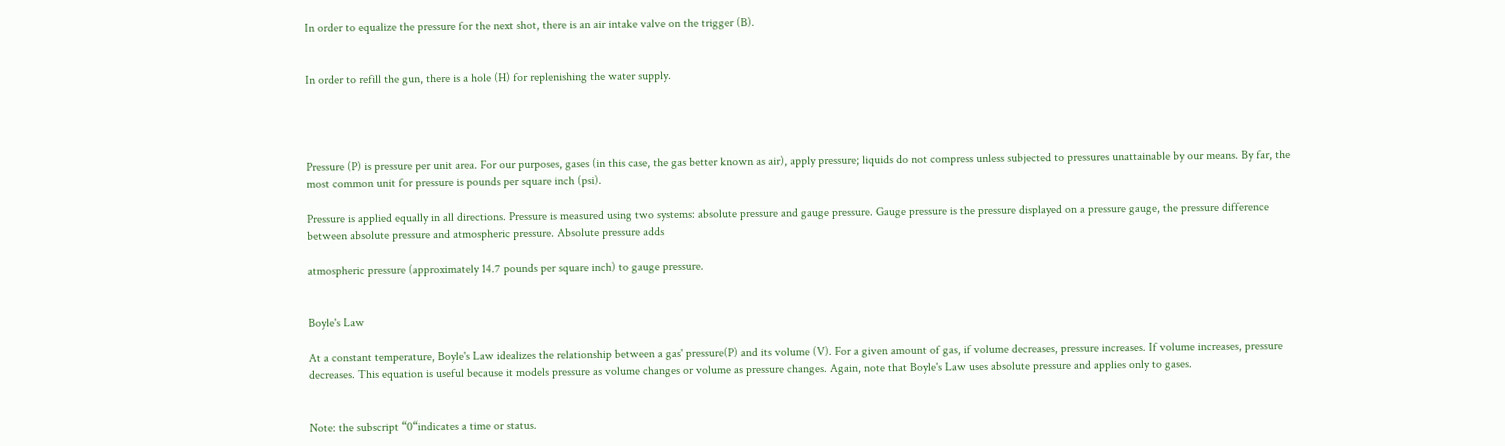In order to equalize the pressure for the next shot, there is an air intake valve on the trigger (B).


In order to refill the gun, there is a hole (H) for replenishing the water supply.




Pressure (P) is pressure per unit area. For our purposes, gases (in this case, the gas better known as air), apply pressure; liquids do not compress unless subjected to pressures unattainable by our means. By far, the most common unit for pressure is pounds per square inch (psi).

Pressure is applied equally in all directions. Pressure is measured using two systems: absolute pressure and gauge pressure. Gauge pressure is the pressure displayed on a pressure gauge, the pressure difference between absolute pressure and atmospheric pressure. Absolute pressure adds

atmospheric pressure (approximately 14.7 pounds per square inch) to gauge pressure.


Boyle's Law

At a constant temperature, Boyle's Law idealizes the relationship between a gas' pressure(P) and its volume (V). For a given amount of gas, if volume decreases, pressure increases. If volume increases, pressure decreases. This equation is useful because it models pressure as volume changes or volume as pressure changes. Again, note that Boyle's Law uses absolute pressure and applies only to gases.


Note: the subscript “0“indicates a time or status.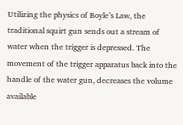Utilizing the physics of Boyle’s Law, the traditional squirt gun sends out a stream of water when the trigger is depressed. The movement of the trigger apparatus back into the handle of the water gun, decreases the volume available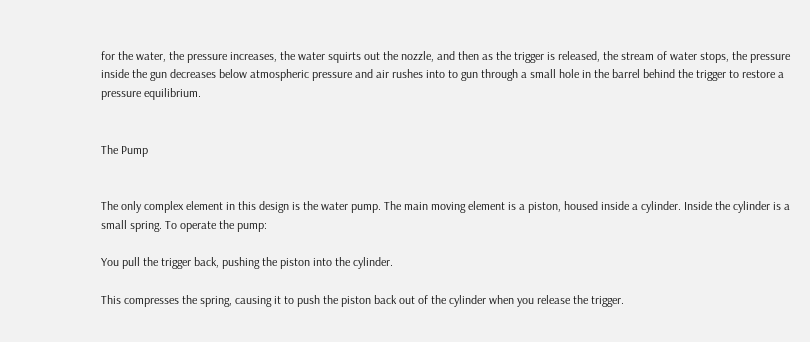for the water, the pressure increases, the water squirts out the nozzle, and then as the trigger is released, the stream of water stops, the pressure inside the gun decreases below atmospheric pressure and air rushes into to gun through a small hole in the barrel behind the trigger to restore a pressure equilibrium.


The Pump


The only complex element in this design is the water pump. The main moving element is a piston, housed inside a cylinder. Inside the cylinder is a small spring. To operate the pump:

You pull the trigger back, pushing the piston into the cylinder.

This compresses the spring, causing it to push the piston back out of the cylinder when you release the trigger.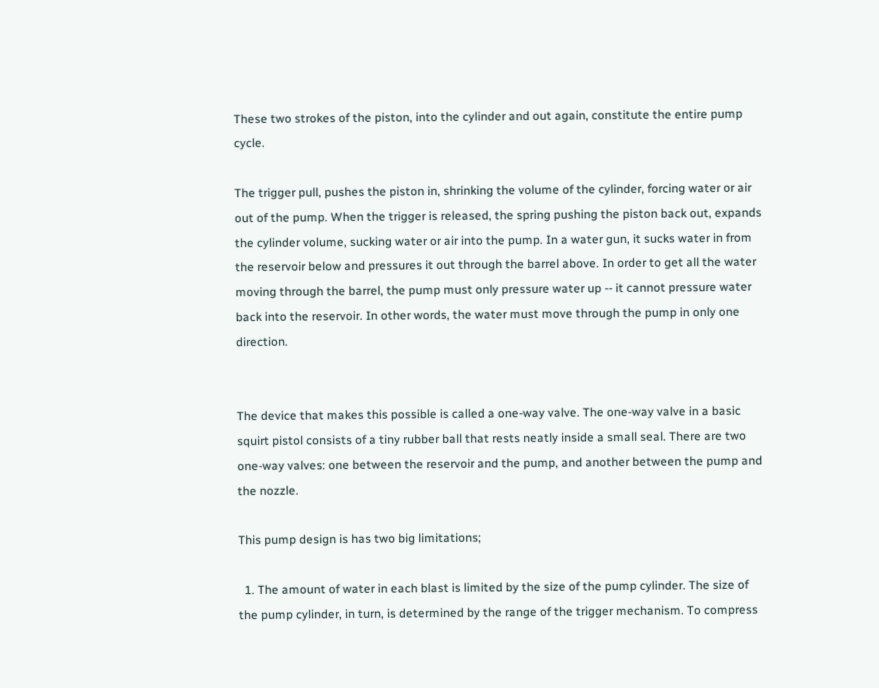These two strokes of the piston, into the cylinder and out again, constitute the entire pump cycle.

The trigger pull, pushes the piston in, shrinking the volume of the cylinder, forcing water or air out of the pump. When the trigger is released, the spring pushing the piston back out, expands the cylinder volume, sucking water or air into the pump. In a water gun, it sucks water in from the reservoir below and pressures it out through the barrel above. In order to get all the water moving through the barrel, the pump must only pressure water up -- it cannot pressure water back into the reservoir. In other words, the water must move through the pump in only one direction.


The device that makes this possible is called a one-way valve. The one-way valve in a basic squirt pistol consists of a tiny rubber ball that rests neatly inside a small seal. There are two one-way valves: one between the reservoir and the pump, and another between the pump and the nozzle.

This pump design is has two big limitations;

  1. The amount of water in each blast is limited by the size of the pump cylinder. The size of the pump cylinder, in turn, is determined by the range of the trigger mechanism. To compress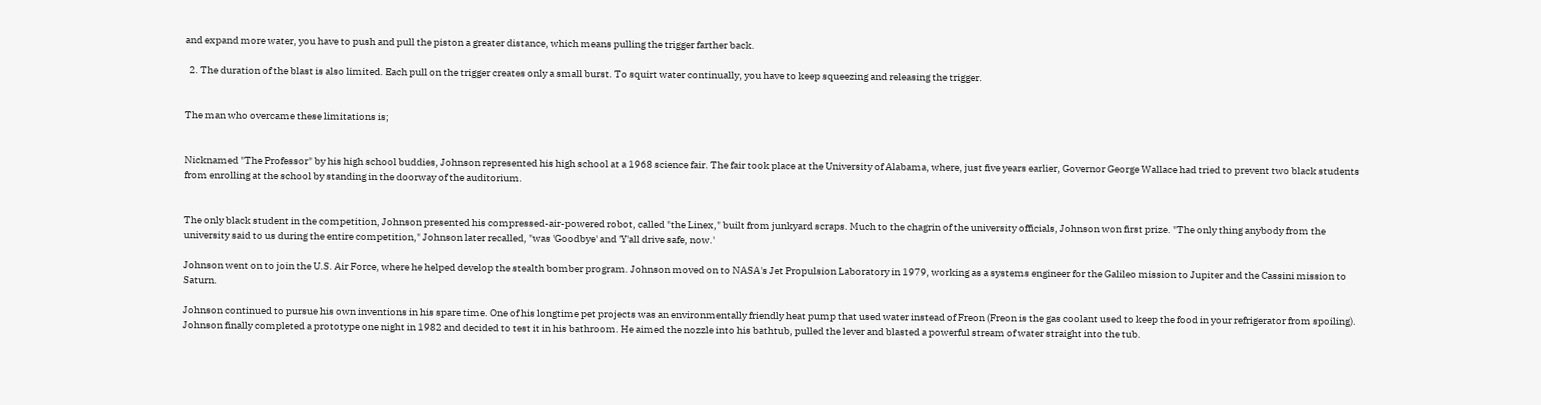and expand more water, you have to push and pull the piston a greater distance, which means pulling the trigger farther back.

  2. The duration of the blast is also limited. Each pull on the trigger creates only a small burst. To squirt water continually, you have to keep squeezing and releasing the trigger.


The man who overcame these limitations is;


Nicknamed "The Professor" by his high school buddies, Johnson represented his high school at a 1968 science fair. The fair took place at the University of Alabama, where, just five years earlier, Governor George Wallace had tried to prevent two black students from enrolling at the school by standing in the doorway of the auditorium.


The only black student in the competition, Johnson presented his compressed-air-powered robot, called "the Linex," built from junkyard scraps. Much to the chagrin of the university officials, Johnson won first prize. "The only thing anybody from the university said to us during the entire competition," Johnson later recalled, "was 'Goodbye' and 'Y'all drive safe, now.'

Johnson went on to join the U.S. Air Force, where he helped develop the stealth bomber program. Johnson moved on to NASA's Jet Propulsion Laboratory in 1979, working as a systems engineer for the Galileo mission to Jupiter and the Cassini mission to Saturn.

Johnson continued to pursue his own inventions in his spare time. One of his longtime pet projects was an environmentally friendly heat pump that used water instead of Freon (Freon is the gas coolant used to keep the food in your refrigerator from spoiling).  Johnson finally completed a prototype one night in 1982 and decided to test it in his bathroom. He aimed the nozzle into his bathtub, pulled the lever and blasted a powerful stream of water straight into the tub.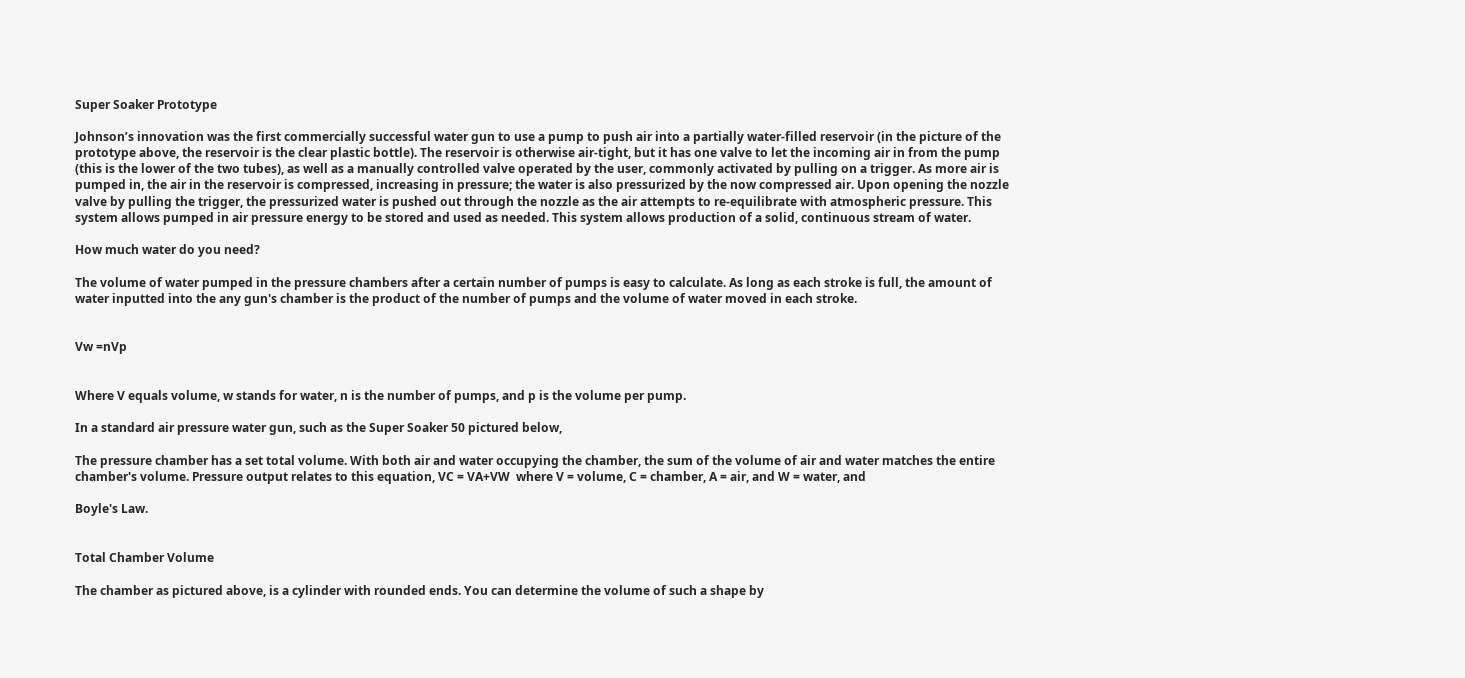Super Soaker Prototype

Johnson’s innovation was the first commercially successful water gun to use a pump to push air into a partially water-filled reservoir (in the picture of the prototype above, the reservoir is the clear plastic bottle). The reservoir is otherwise air-tight, but it has one valve to let the incoming air in from the pump (this is the lower of the two tubes), as well as a manually controlled valve operated by the user, commonly activated by pulling on a trigger. As more air is pumped in, the air in the reservoir is compressed, increasing in pressure; the water is also pressurized by the now compressed air. Upon opening the nozzle valve by pulling the trigger, the pressurized water is pushed out through the nozzle as the air attempts to re-equilibrate with atmospheric pressure. This system allows pumped in air pressure energy to be stored and used as needed. This system allows production of a solid, continuous stream of water.

How much water do you need?

The volume of water pumped in the pressure chambers after a certain number of pumps is easy to calculate. As long as each stroke is full, the amount of water inputted into the any gun's chamber is the product of the number of pumps and the volume of water moved in each stroke.


Vw =nVp


Where V equals volume, w stands for water, n is the number of pumps, and p is the volume per pump.

In a standard air pressure water gun, such as the Super Soaker 50 pictured below,

The pressure chamber has a set total volume. With both air and water occupying the chamber, the sum of the volume of air and water matches the entire chamber's volume. Pressure output relates to this equation, VC = VA+VW  where V = volume, C = chamber, A = air, and W = water, and

Boyle's Law.


Total Chamber Volume

The chamber as pictured above, is a cylinder with rounded ends. You can determine the volume of such a shape by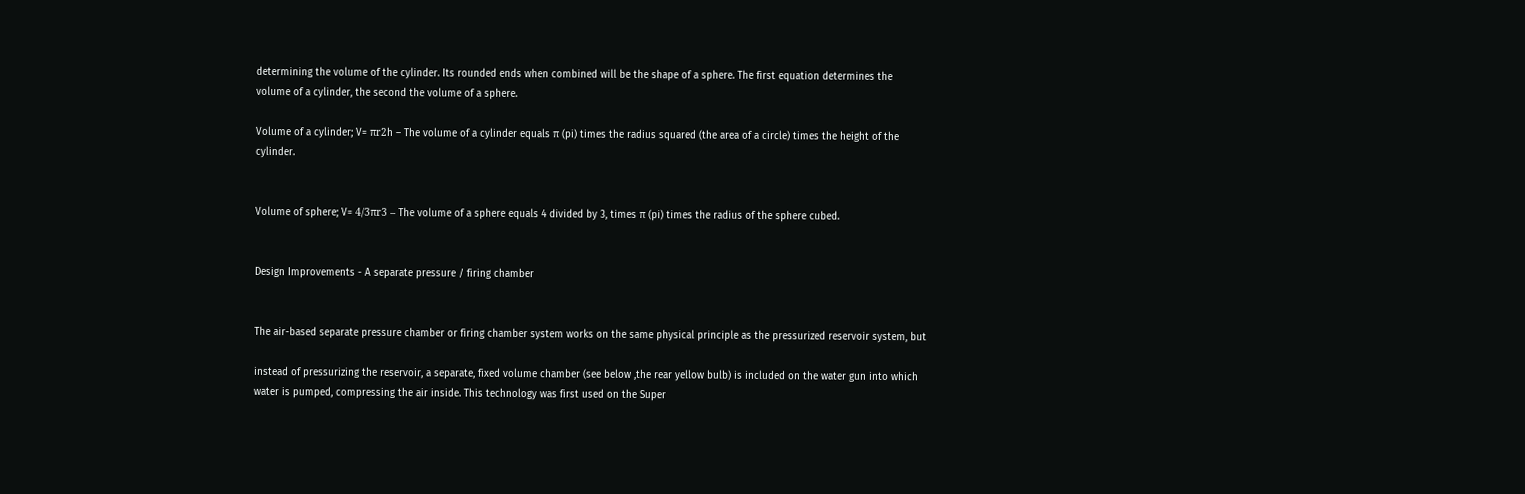determining the volume of the cylinder. Its rounded ends when combined will be the shape of a sphere. The first equation determines the volume of a cylinder, the second the volume of a sphere.

Volume of a cylinder; V= πr2h – The volume of a cylinder equals π (pi) times the radius squared (the area of a circle) times the height of the cylinder.


Volume of sphere; V= 4/3πr3 – The volume of a sphere equals 4 divided by 3, times π (pi) times the radius of the sphere cubed.


Design Improvements - A separate pressure / firing chamber


The air-based separate pressure chamber or firing chamber system works on the same physical principle as the pressurized reservoir system, but

instead of pressurizing the reservoir, a separate, fixed volume chamber (see below ,the rear yellow bulb) is included on the water gun into which water is pumped, compressing the air inside. This technology was first used on the Super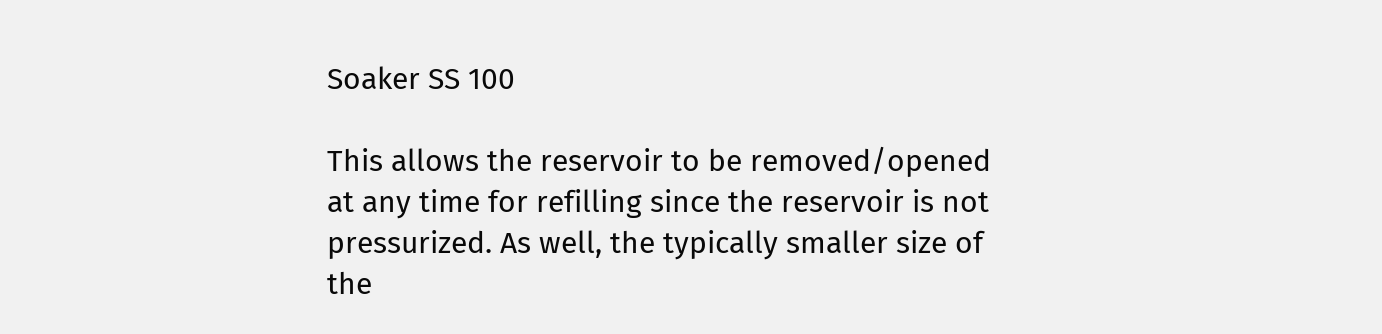Soaker SS 100

This allows the reservoir to be removed/opened at any time for refilling since the reservoir is not pressurized. As well, the typically smaller size of the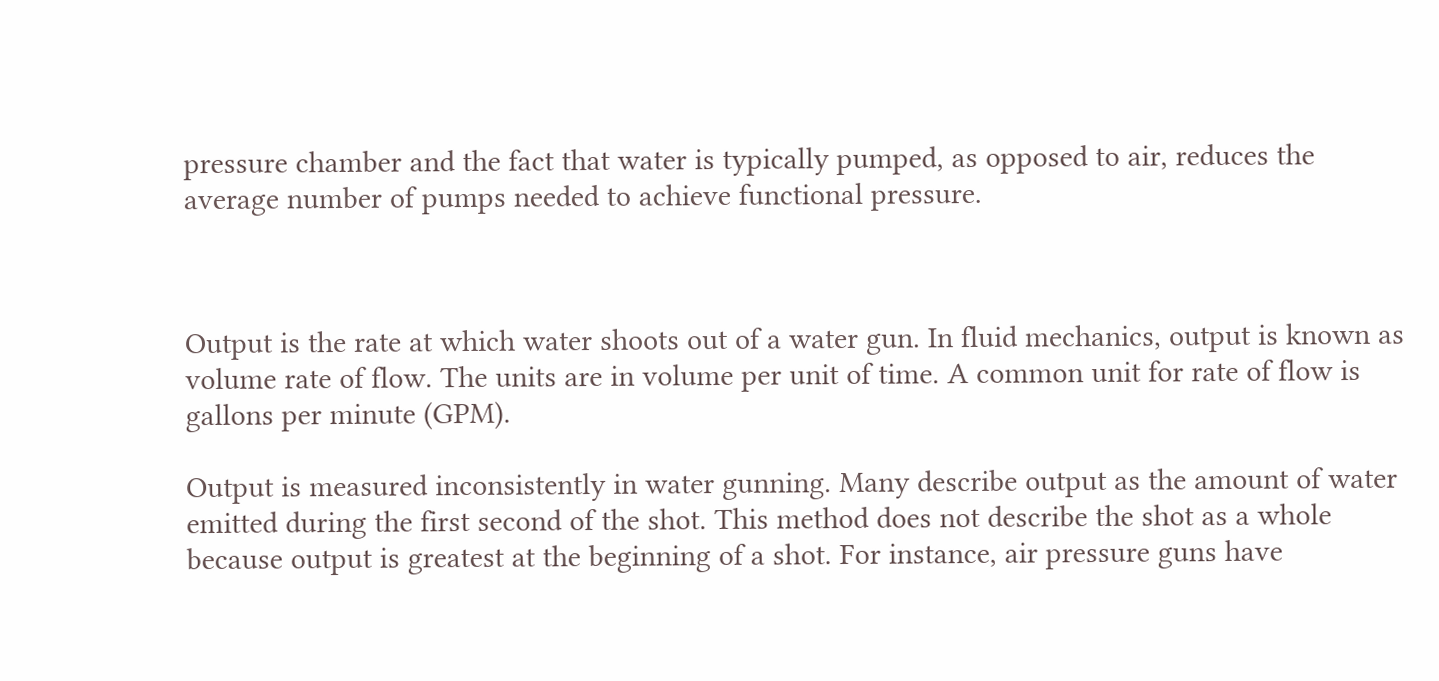pressure chamber and the fact that water is typically pumped, as opposed to air, reduces the average number of pumps needed to achieve functional pressure.



Output is the rate at which water shoots out of a water gun. In fluid mechanics, output is known as volume rate of flow. The units are in volume per unit of time. A common unit for rate of flow is gallons per minute (GPM).

Output is measured inconsistently in water gunning. Many describe output as the amount of water emitted during the first second of the shot. This method does not describe the shot as a whole because output is greatest at the beginning of a shot. For instance, air pressure guns have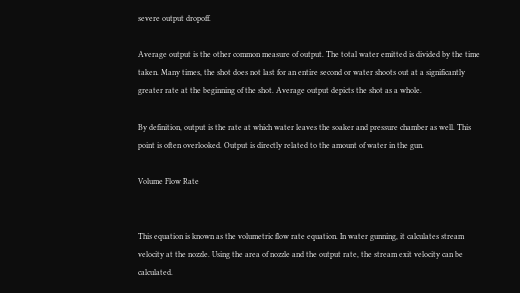severe output dropoff.

Average output is the other common measure of output. The total water emitted is divided by the time taken. Many times, the shot does not last for an entire second or water shoots out at a significantly greater rate at the beginning of the shot. Average output depicts the shot as a whole.

By definition, output is the rate at which water leaves the soaker and pressure chamber as well. This point is often overlooked. Output is directly related to the amount of water in the gun.

Volume Flow Rate


This equation is known as the volumetric flow rate equation. In water gunning, it calculates stream velocity at the nozzle. Using the area of nozzle and the output rate, the stream exit velocity can be calculated.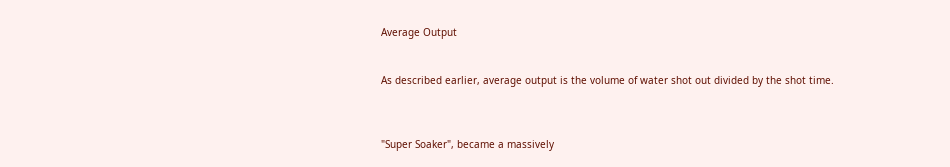Average Output


As described earlier, average output is the volume of water shot out divided by the shot time.



"Super Soaker", became a massively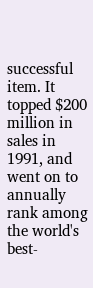successful item. It topped $200 million in sales in 1991, and went on to annually rank among the world's best-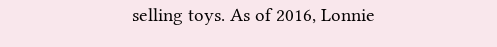selling toys. As of 2016, Lonnie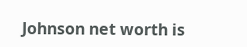Johnson net worth is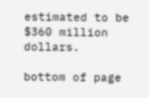estimated to be $360 million dollars.

bottom of page